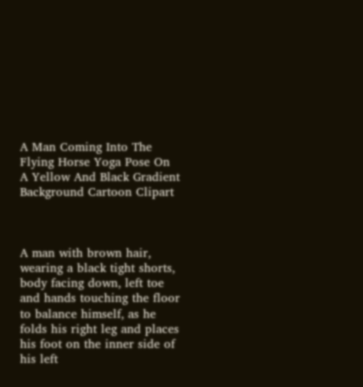A Man Coming Into The Flying Horse Yoga Pose On A Yellow And Black Gradient Background Cartoon Clipart



A man with brown hair, wearing a black tight shorts, body facing down, left toe and hands touching the floor to balance himself, as he folds his right leg and places his foot on the inner side of his left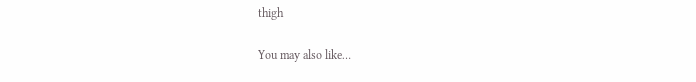thigh

You may also like…